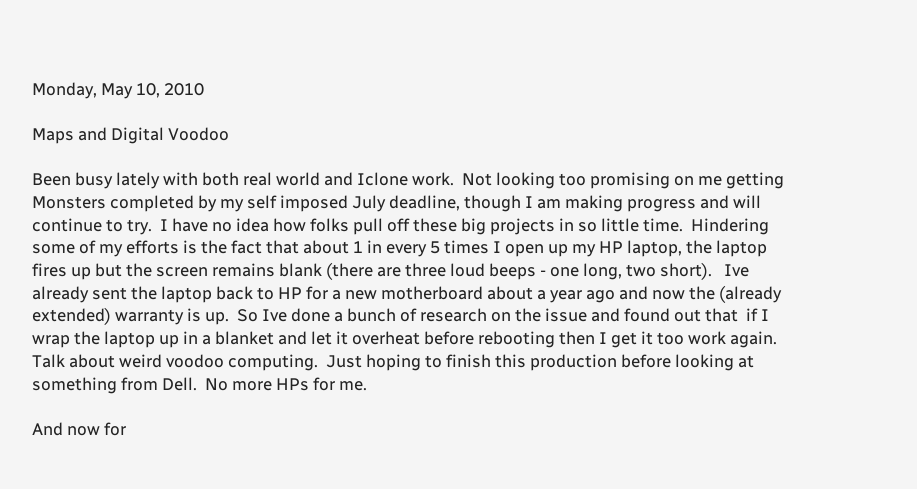Monday, May 10, 2010

Maps and Digital Voodoo

Been busy lately with both real world and Iclone work.  Not looking too promising on me getting Monsters completed by my self imposed July deadline, though I am making progress and will continue to try.  I have no idea how folks pull off these big projects in so little time.  Hindering some of my efforts is the fact that about 1 in every 5 times I open up my HP laptop, the laptop fires up but the screen remains blank (there are three loud beeps - one long, two short).   Ive already sent the laptop back to HP for a new motherboard about a year ago and now the (already extended) warranty is up.  So Ive done a bunch of research on the issue and found out that  if I wrap the laptop up in a blanket and let it overheat before rebooting then I get it too work again.  Talk about weird voodoo computing.  Just hoping to finish this production before looking at something from Dell.  No more HPs for me.

And now for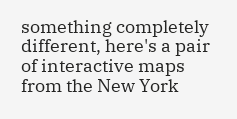something completely different, here's a pair of interactive maps from the New York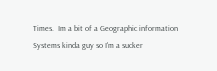Times.  Im a bit of a Geographic information Systems kinda guy so I'm a sucker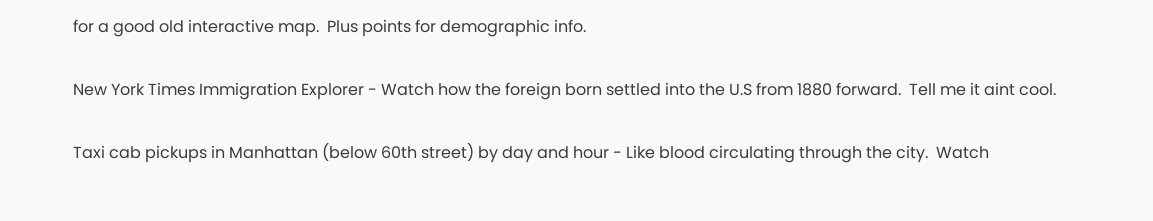for a good old interactive map.  Plus points for demographic info.

New York Times Immigration Explorer - Watch how the foreign born settled into the U.S from 1880 forward.  Tell me it aint cool.

Taxi cab pickups in Manhattan (below 60th street) by day and hour - Like blood circulating through the city.  Watch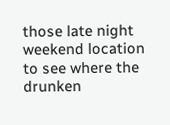those late night weekend location to see where the drunken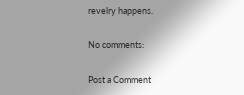revelry happens.

No comments:

Post a Comment